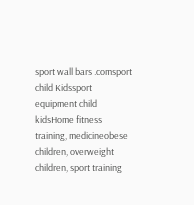sport wall bars .comsport child Kidssport equipment child kidsHome fitness training, medicineobese children, overweight children, sport training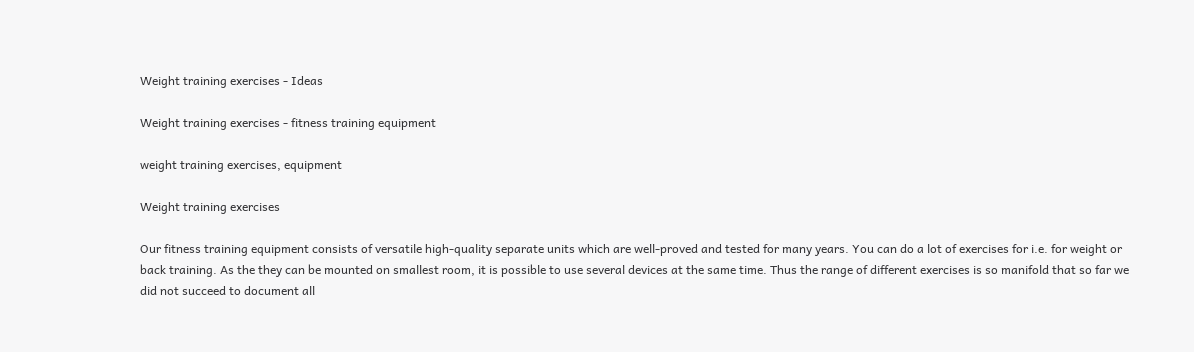Weight training exercises - Ideas

Weight training exercises - fitness training equipment

weight training exercises, equipment

Weight training exercises

Our fitness training equipment consists of versatile high-quality separate units which are well-proved and tested for many years. You can do a lot of exercises for i.e. for weight or back training. As the they can be mounted on smallest room, it is possible to use several devices at the same time. Thus the range of different exercises is so manifold that so far we did not succeed to document all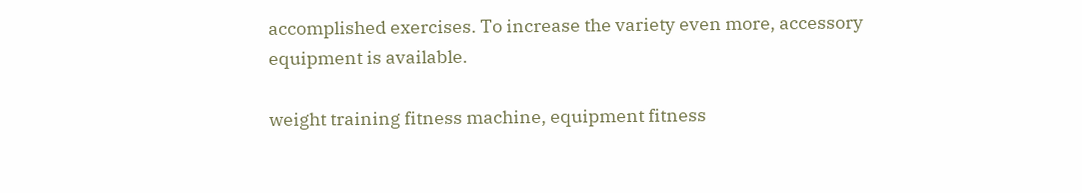accomplished exercises. To increase the variety even more, accessory equipment is available.

weight training fitness machine, equipment fitness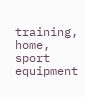training, home, sport equipment